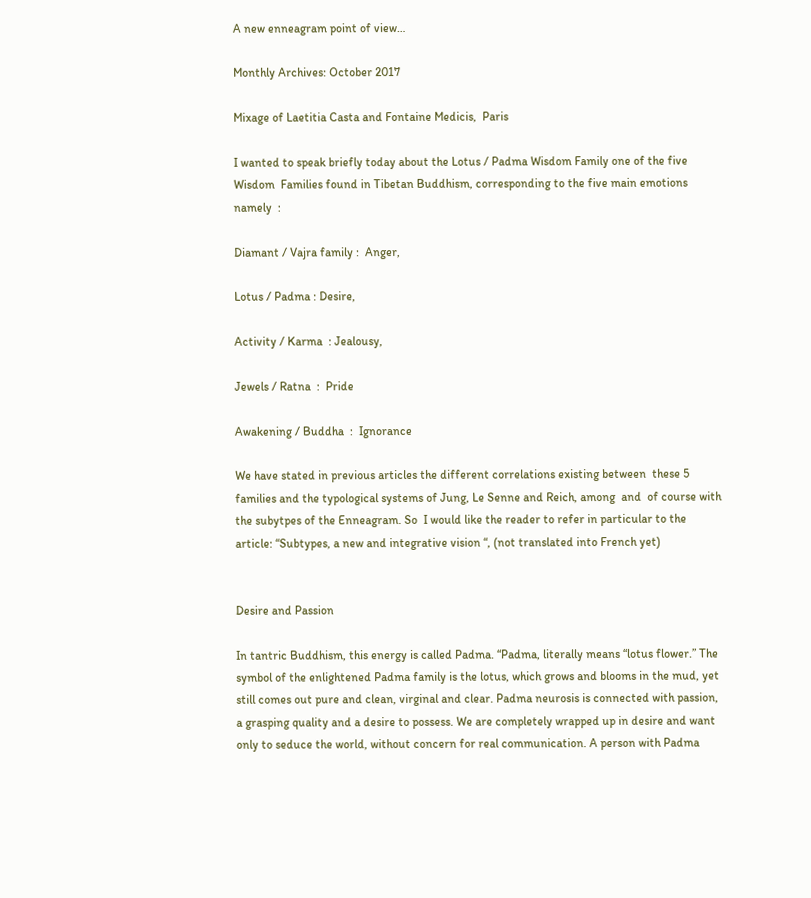A new enneagram point of view…

Monthly Archives: October 2017

Mixage of Laetitia Casta and Fontaine Medicis,  Paris

I wanted to speak briefly today about the Lotus / Padma Wisdom Family one of the five Wisdom  Families found in Tibetan Buddhism, corresponding to the five main emotions namely  :

Diamant / Vajra family :  Anger,

Lotus / Padma : Desire,

Activity / Karma  : Jealousy,

Jewels / Ratna  :  Pride

Awakening / Buddha  :  Ignorance

We have stated in previous articles the different correlations existing between  these 5 families and the typological systems of Jung, Le Senne and Reich, among  and  of course with the subytpes of the Enneagram. So  I would like the reader to refer in particular to the article: “Subtypes, a new and integrative vision “, (not translated into French yet)


Desire and Passion

In tantric Buddhism, this energy is called Padma. “Padma, literally means “lotus flower.” The symbol of the enlightened Padma family is the lotus, which grows and blooms in the mud, yet still comes out pure and clean, virginal and clear. Padma neurosis is connected with passion, a grasping quality and a desire to possess. We are completely wrapped up in desire and want only to seduce the world, without concern for real communication. A person with Padma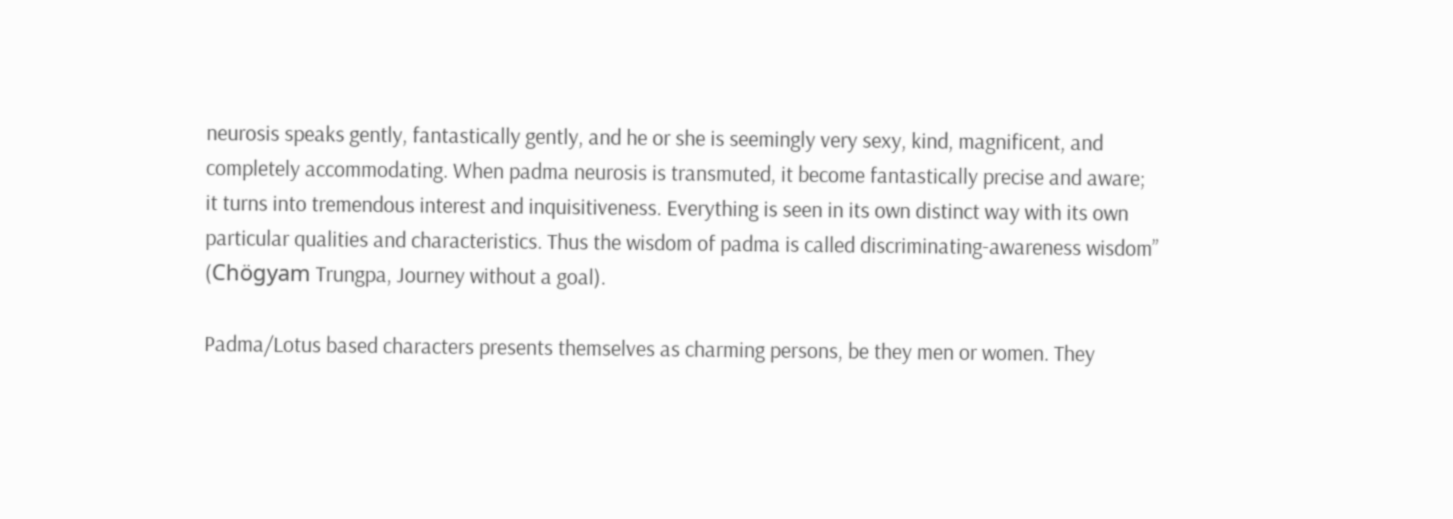neurosis speaks gently, fantastically gently, and he or she is seemingly very sexy, kind, magnificent, and completely accommodating. When padma neurosis is transmuted, it become fantastically precise and aware; it turns into tremendous interest and inquisitiveness. Everything is seen in its own distinct way with its own particular qualities and characteristics. Thus the wisdom of padma is called discriminating-awareness wisdom” (Chögyam Trungpa, Journey without a goal).

Padma/Lotus based characters presents themselves as charming persons, be they men or women. They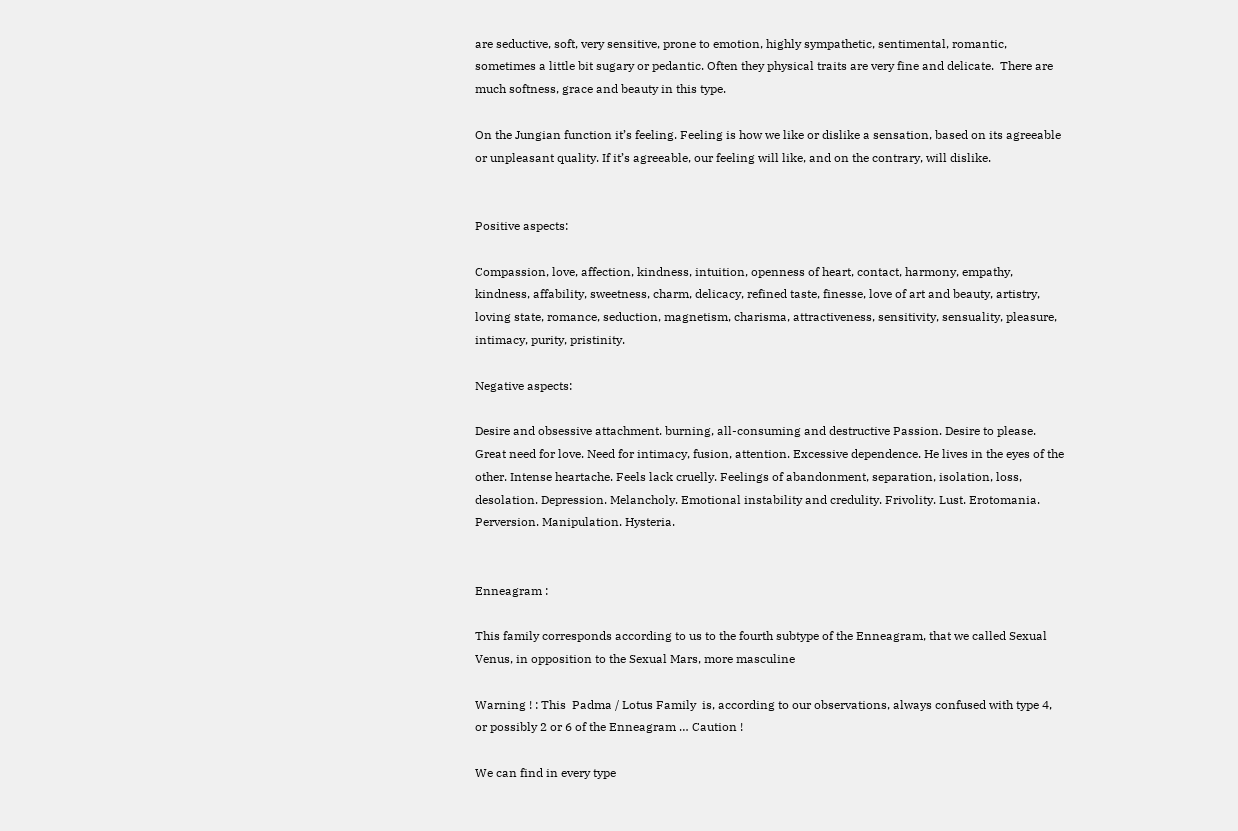are seductive, soft, very sensitive, prone to emotion, highly sympathetic, sentimental, romantic, sometimes a little bit sugary or pedantic. Often they physical traits are very fine and delicate.  There are much softness, grace and beauty in this type.

On the Jungian function it’s feeling. Feeling is how we like or dislike a sensation, based on its agreeable or unpleasant quality. If it’s agreeable, our feeling will like, and on the contrary, will dislike.


Positive aspects:

Compassion, love, affection, kindness, intuition, openness of heart, contact, harmony, empathy, kindness, affability, sweetness, charm, delicacy, refined taste, finesse, love of art and beauty, artistry, loving state, romance, seduction, magnetism, charisma, attractiveness, sensitivity, sensuality, pleasure, intimacy, purity, pristinity.

Negative aspects:

Desire and obsessive attachment. burning, all-consuming and destructive Passion. Desire to please. Great need for love. Need for intimacy, fusion, attention. Excessive dependence. He lives in the eyes of the other. Intense heartache. Feels lack cruelly. Feelings of abandonment, separation, isolation, loss, desolation. Depression. Melancholy. Emotional instability and credulity. Frivolity. Lust. Erotomania. Perversion. Manipulation. Hysteria.


Enneagram :

This family corresponds according to us to the fourth subtype of the Enneagram, that we called Sexual Venus, in opposition to the Sexual Mars, more masculine

Warning ! : This  Padma / Lotus Family  is, according to our observations, always confused with type 4, or possibly 2 or 6 of the Enneagram … Caution !

We can find in every type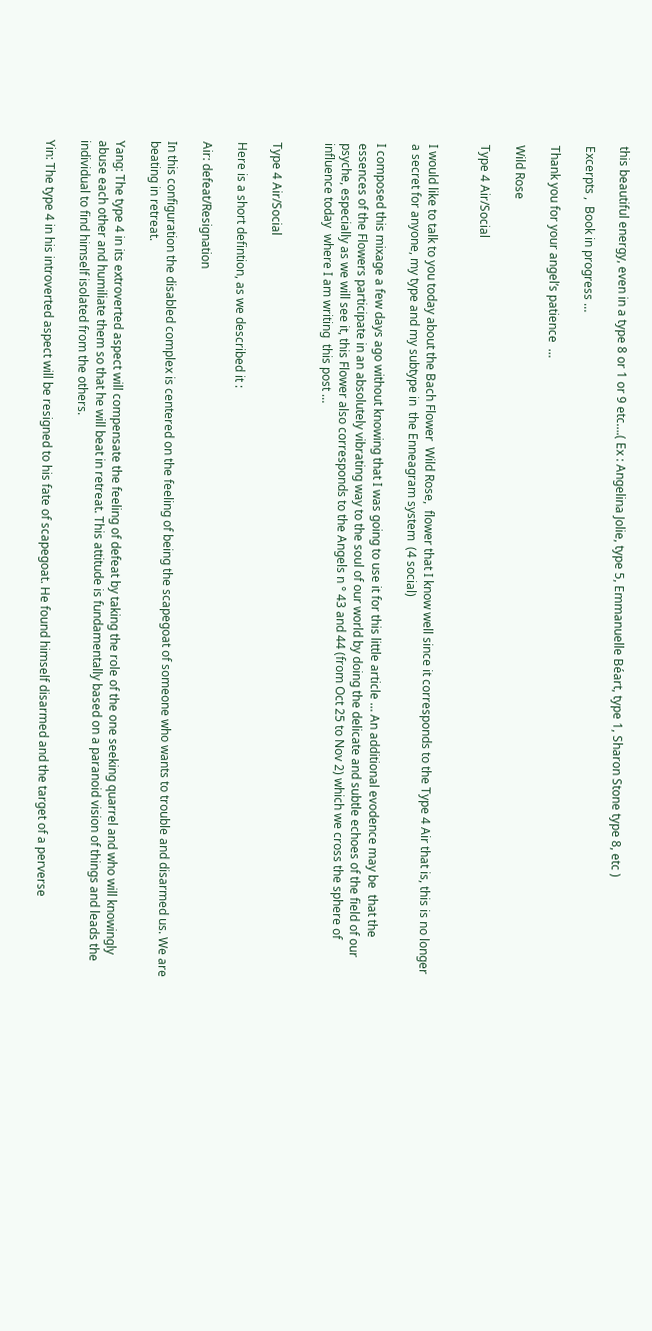this beautiful energy, even in a type 8 or 1 or 9 etc….( Ex : Angelina Jolie, type 5, Emmanuelle Béart, type 1, Sharon Stone type 8, etc )

Excerpts ,  Book in progress …

Thank you for your angel’s patience  …

Wild Rose

Type 4 Air/Social


I would like to talk to you today about the Bach Flower  Wild Rose,  flower that I know well since it corresponds to the Type 4 Air that is, this is no longer a secret for anyone, my type and my subtype in  the Enneagram system  (4 social)

I composed this mixage a few days ago without knowing that I was going to use it for this little article … An additional evodence may be  that the essences of the Flowers participate in an absolutely vibrating way to the soul of our world by doing the delicate and subtle echoes of the field of our psyche, especially as we will see it, this Flower also corresponds to the Angels n ° 43 and 44 (from Oct 25 to Nov 2) which we cross the sphere of influence today  where I am writing  this post …


Type 4 Air/Social

Here is a short defintion, as we described it :

Air: defeat/Resignation

In this configuration the disabled complex is centered on the feeling of being the scapegoat of someone who wants to trouble and disarmed us. We are beating in retreat.

Yang: The type 4 in its extroverted aspect will compensate the feeling of defeat by taking the role of the one seeking quarrel and who will knowingly abuse each other and humiliate them so that he will beat in retreat. This attitude is fundamentally based on a paranoid vision of things and leads the individual to find himself isolated from the others.

Yin: The type 4 in his introverted aspect will be resigned to his fate of scapegoat. He found himself disarmed and the target of a perverse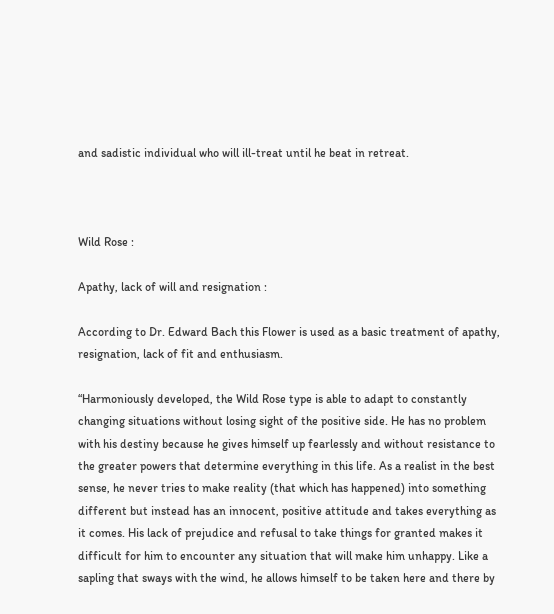and sadistic individual who will ill-treat until he beat in retreat.



Wild Rose :

Apathy, lack of will and resignation :

According to Dr. Edward Bach this Flower is used as a basic treatment of apathy, resignation, lack of fit and enthusiasm.

“Harmoniously developed, the Wild Rose type is able to adapt to constantly changing situations without losing sight of the positive side. He has no problem with his destiny because he gives himself up fearlessly and without resistance to the greater powers that determine everything in this life. As a realist in the best sense, he never tries to make reality (that which has happened) into something different but instead has an innocent, positive attitude and takes everything as it comes. His lack of prejudice and refusal to take things for granted makes it difficult for him to encounter any situation that will make him unhappy. Like a sapling that sways with the wind, he allows himself to be taken here and there by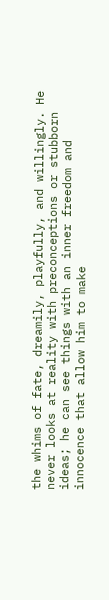the whims of fate, dreamily, playfully, and willingly. He never looks at reality with preconceptions or stubborn ideas; he can see things with an inner freedom and innocence that allow him to make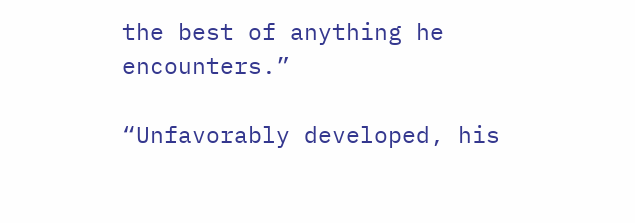the best of anything he encounters.”

“Unfavorably developed, his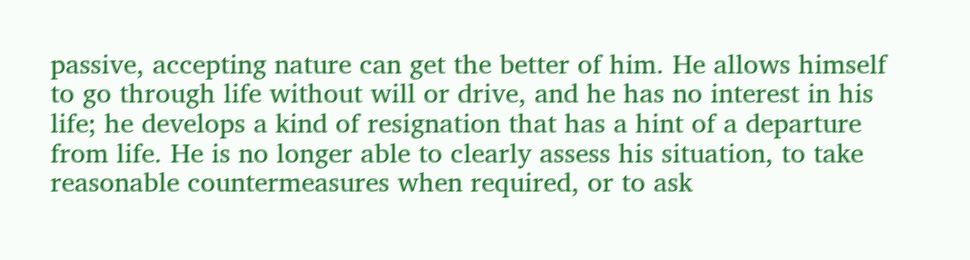passive, accepting nature can get the better of him. He allows himself to go through life without will or drive, and he has no interest in his life; he develops a kind of resignation that has a hint of a departure from life. He is no longer able to clearly assess his situation, to take reasonable countermeasures when required, or to ask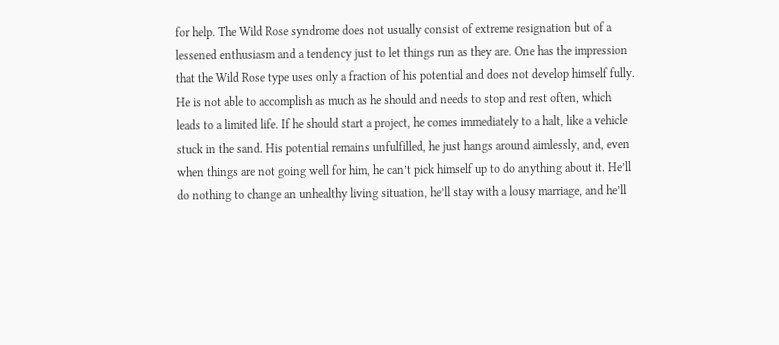for help. The Wild Rose syndrome does not usually consist of extreme resignation but of a lessened enthusiasm and a tendency just to let things run as they are. One has the impression that the Wild Rose type uses only a fraction of his potential and does not develop himself fully. He is not able to accomplish as much as he should and needs to stop and rest often, which leads to a limited life. If he should start a project, he comes immediately to a halt, like a vehicle stuck in the sand. His potential remains unfulfilled, he just hangs around aimlessly, and, even when things are not going well for him, he can’t pick himself up to do anything about it. He’ll do nothing to change an unhealthy living situation, he’ll stay with a lousy marriage, and he’ll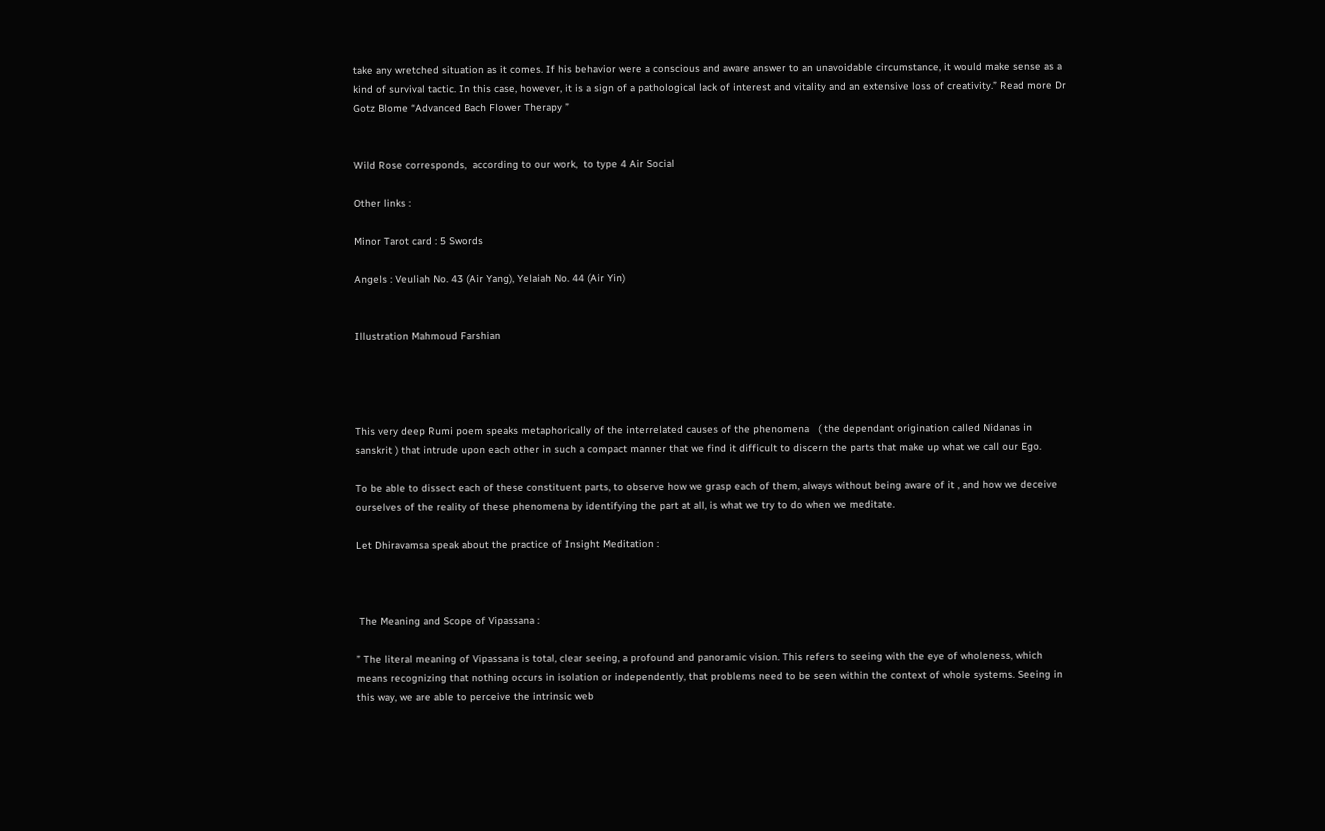take any wretched situation as it comes. If his behavior were a conscious and aware answer to an unavoidable circumstance, it would make sense as a kind of survival tactic. In this case, however, it is a sign of a pathological lack of interest and vitality and an extensive loss of creativity.” Read more Dr Gotz Blome “Advanced Bach Flower Therapy ”


Wild Rose corresponds,  according to our work,  to type 4 Air Social

Other links :

Minor Tarot card : 5 Swords

Angels : Veuliah No. 43 (Air Yang), Yelaiah No. 44 (Air Yin)


Illustration Mahmoud Farshian




This very deep Rumi poem speaks metaphorically of the interrelated causes of the phenomena   ( the dependant origination called Nidanas in sanskrit ) that intrude upon each other in such a compact manner that we find it difficult to discern the parts that make up what we call our Ego.

To be able to dissect each of these constituent parts, to observe how we grasp each of them, always without being aware of it , and how we deceive ourselves of the reality of these phenomena by identifying the part at all, is what we try to do when we meditate.

Let Dhiravamsa speak about the practice of Insight Meditation :



 The Meaning and Scope of Vipassana :

” The literal meaning of Vipassana is total, clear seeing, a profound and panoramic vision. This refers to seeing with the eye of wholeness, which means recognizing that nothing occurs in isolation or independently, that problems need to be seen within the context of whole systems. Seeing in this way, we are able to perceive the intrinsic web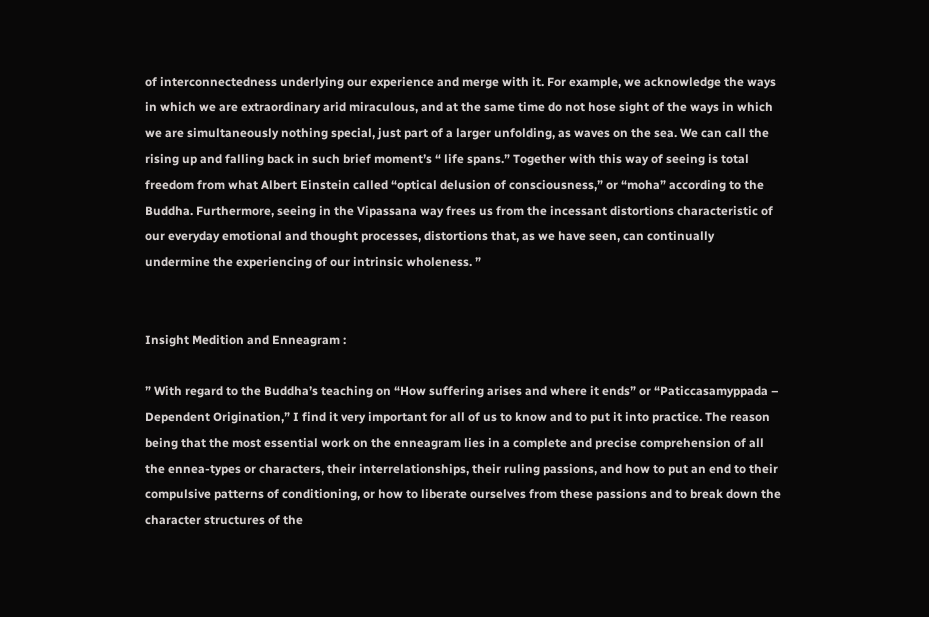of interconnectedness underlying our experience and merge with it. For example, we acknowledge the ways in which we are extraordinary arid miraculous, and at the same time do not hose sight of the ways in which we are simultaneously nothing special, just part of a larger unfolding, as waves on the sea. We can call the rising up and falling back in such brief moment’s “ life spans.” Together with this way of seeing is total freedom from what Albert Einstein called “optical delusion of consciousness,” or “moha” according to the Buddha. Furthermore, seeing in the Vipassana way frees us from the incessant distortions characteristic of our everyday emotional and thought processes, distortions that, as we have seen, can continually undermine the experiencing of our intrinsic wholeness. ”


Insight Medition and Enneagram :

” With regard to the Buddha’s teaching on “How suffering arises and where it ends” or “Paticcasamyppada – Dependent Origination,” I find it very important for all of us to know and to put it into practice. The reason being that the most essential work on the enneagram lies in a complete and precise comprehension of all the ennea-types or characters, their interrelationships, their ruling passions, and how to put an end to their compulsive patterns of conditioning, or how to liberate ourselves from these passions and to break down the character structures of the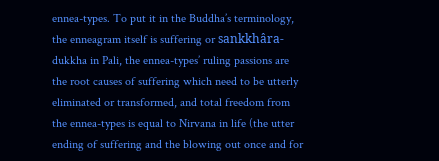ennea-types. To put it in the Buddha’s terminology, the enneagram itself is suffering or sankkhâra-dukkha in Pali, the ennea-types’ ruling passions are the root causes of suffering which need to be utterly eliminated or transformed, and total freedom from the ennea-types is equal to Nirvana in life (the utter ending of suffering and the blowing out once and for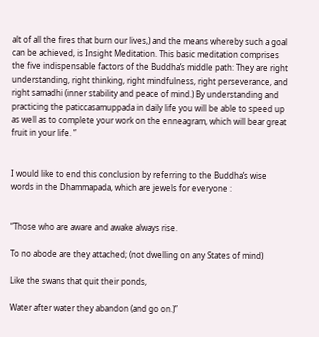alt of all the fires that burn our lives,) and the means whereby such a goal can be achieved, is Insight Meditation. This basic meditation comprises the five indispensable factors of the Buddha’s middle path: They are right understanding, right thinking, right mindfulness, right perseverance, and right samadhi (inner stability and peace of mind.) By understanding and practicing the paticcasamuppada in daily life you will be able to speed up as well as to complete your work on the enneagram, which will bear great fruit in your life. ”


I would like to end this conclusion by referring to the Buddha’s wise words in the Dhammapada, which are jewels for everyone :


“Those who are aware and awake always rise.

To no abode are they attached; (not dwelling on any States of mind)

Like the swans that quit their ponds,

Water after water they abandon (and go on.)”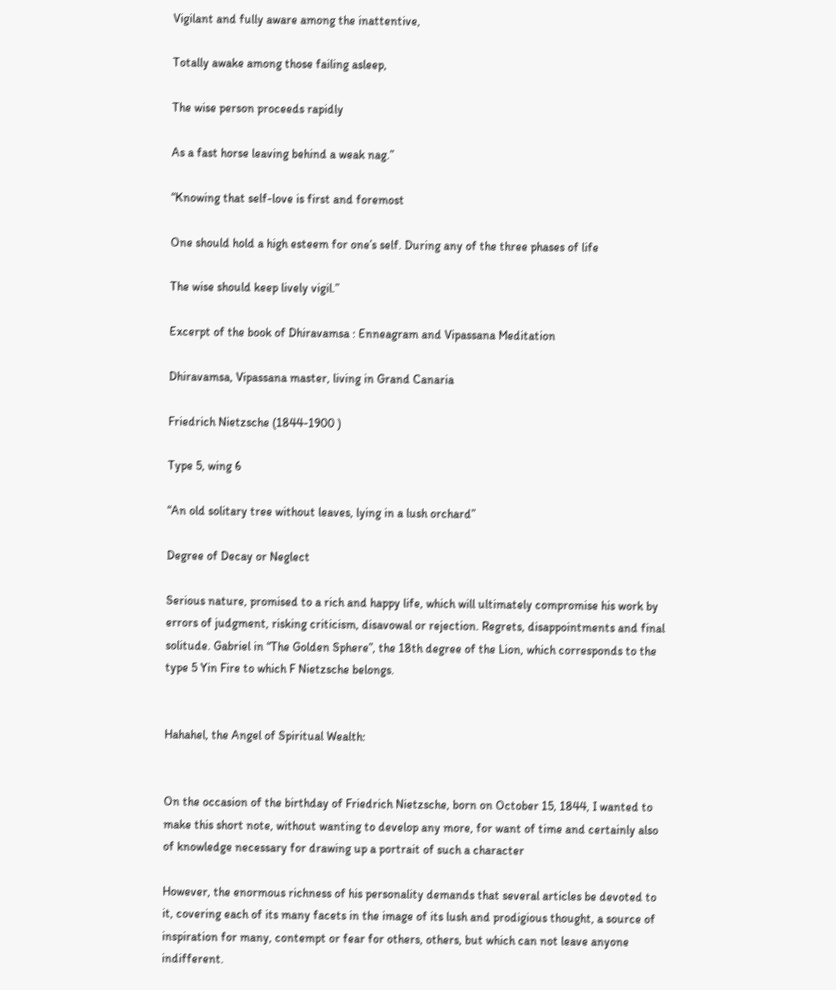Vigilant and fully aware among the inattentive,

Totally awake among those failing asleep,

The wise person proceeds rapidly

As a fast horse leaving behind a weak nag.”

“Knowing that self-love is first and foremost

One should hold a high esteem for one’s self. During any of the three phases of life

The wise should keep lively vigil.”

Excerpt of the book of Dhiravamsa : Enneagram and Vipassana Meditation

Dhiravamsa, Vipassana master, living in Grand Canaria

Friedrich Nietzsche (1844-1900 )

Type 5, wing 6

“An old solitary tree without leaves, lying in a lush orchard”

Degree of Decay or Neglect

Serious nature, promised to a rich and happy life, which will ultimately compromise his work by errors of judgment, risking criticism, disavowal or rejection. Regrets, disappointments and final solitude. Gabriel in “The Golden Sphere”, the 18th degree of the Lion, which corresponds to the type 5 Yin Fire to which F Nietzsche belongs.


Hahahel, the Angel of Spiritual Wealth:


On the occasion of the birthday of Friedrich Nietzsche, born on October 15, 1844, I wanted to make this short note, without wanting to develop any more, for want of time and certainly also of knowledge necessary for drawing up a portrait of such a character

However, the enormous richness of his personality demands that several articles be devoted to it, covering each of its many facets in the image of its lush and prodigious thought, a source of inspiration for many, contempt or fear for others, others, but which can not leave anyone indifferent.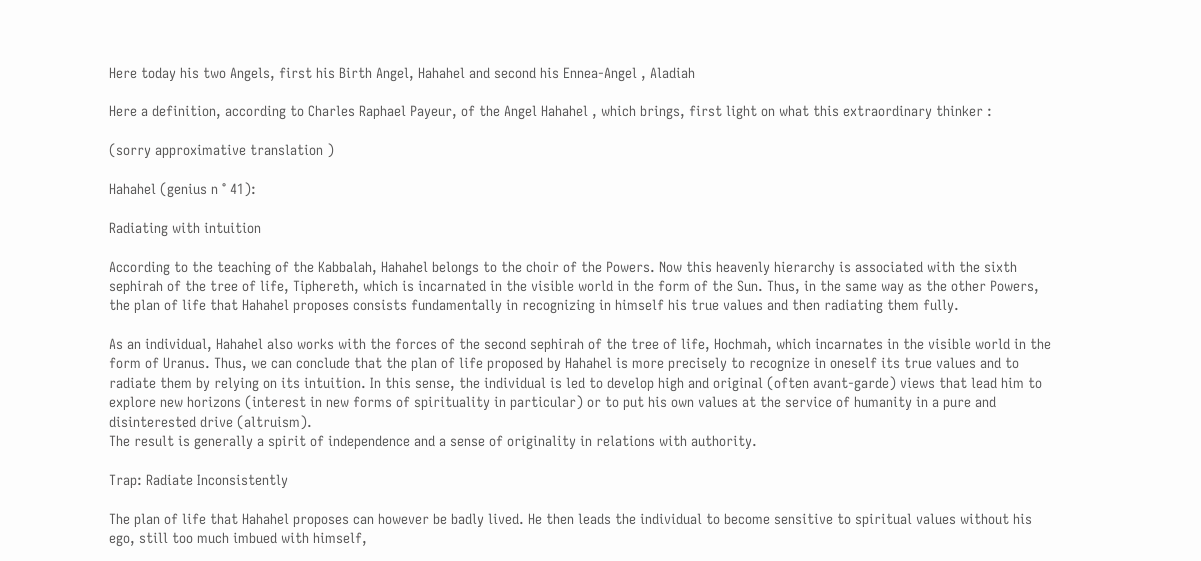Here today his two Angels, first his Birth Angel, Hahahel and second his Ennea-Angel , Aladiah

Here a definition, according to Charles Raphael Payeur, of the Angel Hahahel , which brings, first light on what this extraordinary thinker :

(sorry approximative translation )

Hahahel (genius n ° 41):

Radiating with intuition

According to the teaching of the Kabbalah, Hahahel belongs to the choir of the Powers. Now this heavenly hierarchy is associated with the sixth sephirah of the tree of life, Tiphereth, which is incarnated in the visible world in the form of the Sun. Thus, in the same way as the other Powers, the plan of life that Hahahel proposes consists fundamentally in recognizing in himself his true values and then radiating them fully.

As an individual, Hahahel also works with the forces of the second sephirah of the tree of life, Hochmah, which incarnates in the visible world in the form of Uranus. Thus, we can conclude that the plan of life proposed by Hahahel is more precisely to recognize in oneself its true values and to radiate them by relying on its intuition. In this sense, the individual is led to develop high and original (often avant-garde) views that lead him to explore new horizons (interest in new forms of spirituality in particular) or to put his own values at the service of humanity in a pure and disinterested drive (altruism).
The result is generally a spirit of independence and a sense of originality in relations with authority.

Trap: Radiate Inconsistently

The plan of life that Hahahel proposes can however be badly lived. He then leads the individual to become sensitive to spiritual values without his ego, still too much imbued with himself,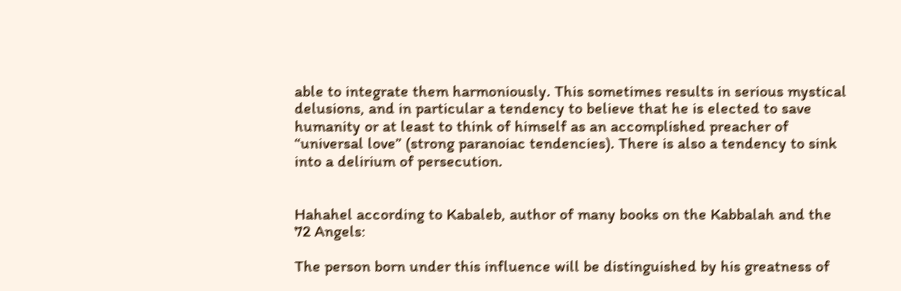able to integrate them harmoniously. This sometimes results in serious mystical delusions, and in particular a tendency to believe that he is elected to save humanity or at least to think of himself as an accomplished preacher of “universal love” (strong paranoiac tendencies). There is also a tendency to sink into a delirium of persecution.


Hahahel according to Kabaleb, author of many books on the Kabbalah and the 72 Angels:

The person born under this influence will be distinguished by his greatness of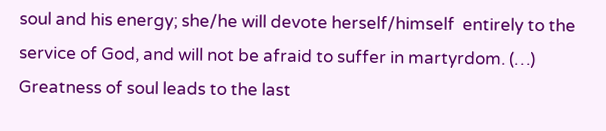soul and his energy; she/he will devote herself/himself  entirely to the service of God, and will not be afraid to suffer in martyrdom. (…) Greatness of soul leads to the last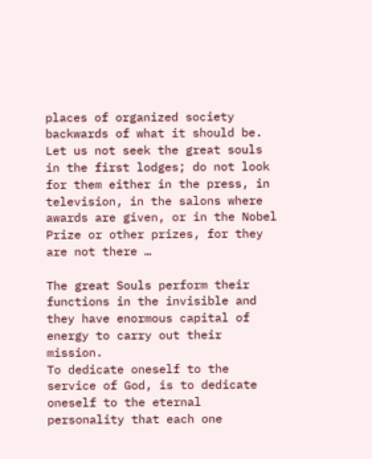places of organized society backwards of what it should be. Let us not seek the great souls in the first lodges; do not look for them either in the press, in television, in the salons where awards are given, or in the Nobel Prize or other prizes, for they are not there …

The great Souls perform their functions in the invisible and they have enormous capital of energy to carry out their mission.
To dedicate oneself to the service of God, is to dedicate oneself to the eternal personality that each one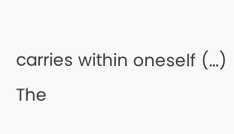carries within oneself (…)
The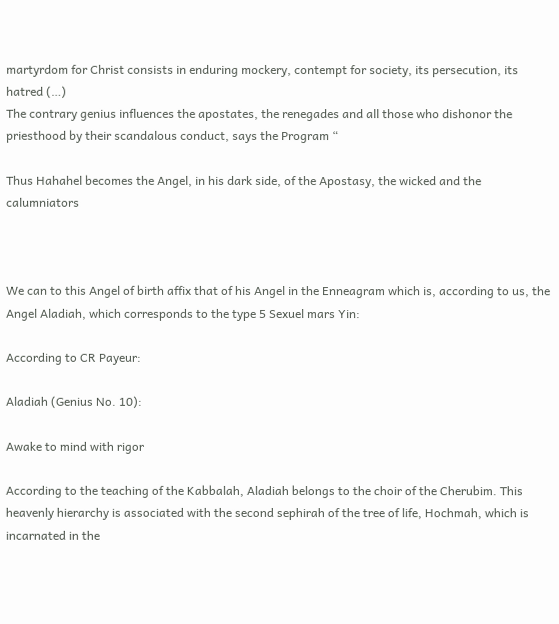martyrdom for Christ consists in enduring mockery, contempt for society, its persecution, its hatred (…)
The contrary genius influences the apostates, the renegades and all those who dishonor the priesthood by their scandalous conduct, says the Program “

Thus Hahahel becomes the Angel, in his dark side, of the Apostasy, the wicked and the calumniators



We can to this Angel of birth affix that of his Angel in the Enneagram which is, according to us, the Angel Aladiah, which corresponds to the type 5 Sexuel mars Yin:

According to CR Payeur:

Aladiah (Genius No. 10):

Awake to mind with rigor

According to the teaching of the Kabbalah, Aladiah belongs to the choir of the Cherubim. This heavenly hierarchy is associated with the second sephirah of the tree of life, Hochmah, which is incarnated in the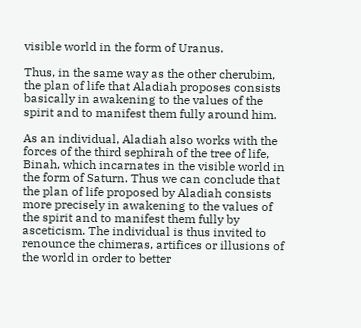visible world in the form of Uranus.

Thus, in the same way as the other cherubim, the plan of life that Aladiah proposes consists basically in awakening to the values of the spirit and to manifest them fully around him.

As an individual, Aladiah also works with the forces of the third sephirah of the tree of life, Binah, which incarnates in the visible world in the form of Saturn. Thus we can conclude that the plan of life proposed by Aladiah consists more precisely in awakening to the values of the spirit and to manifest them fully by asceticism. The individual is thus invited to renounce the chimeras, artifices or illusions of the world in order to better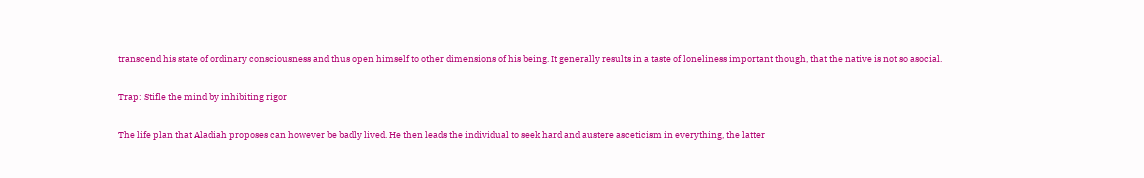transcend his state of ordinary consciousness and thus open himself to other dimensions of his being. It generally results in a taste of loneliness important though, that the native is not so asocial.

Trap: Stifle the mind by inhibiting rigor

The life plan that Aladiah proposes can however be badly lived. He then leads the individual to seek hard and austere asceticism in everything, the latter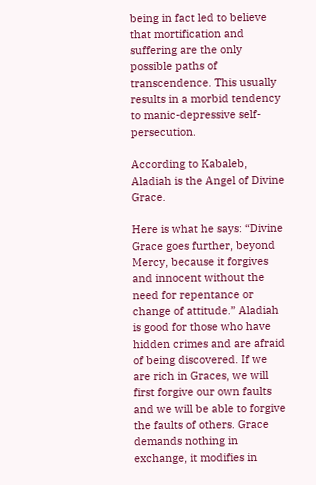being in fact led to believe that mortification and suffering are the only possible paths of transcendence. This usually results in a morbid tendency to manic-depressive self-persecution.

According to Kabaleb, Aladiah is the Angel of Divine Grace.

Here is what he says: “Divine Grace goes further, beyond Mercy, because it forgives and innocent without the need for repentance or change of attitude.” Aladiah is good for those who have hidden crimes and are afraid of being discovered. If we are rich in Graces, we will first forgive our own faults and we will be able to forgive the faults of others. Grace demands nothing in exchange, it modifies in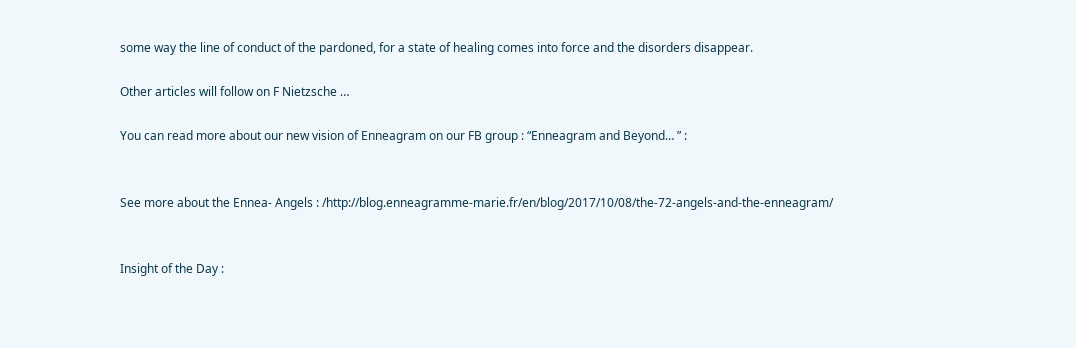some way the line of conduct of the pardoned, for a state of healing comes into force and the disorders disappear.

Other articles will follow on F Nietzsche …

You can read more about our new vision of Enneagram on our FB group : “Enneagram and Beyond… ” :


See more about the Ennea- Angels : /http://blog.enneagramme-marie.fr/en/blog/2017/10/08/the-72-angels-and-the-enneagram/


Insight of the Day :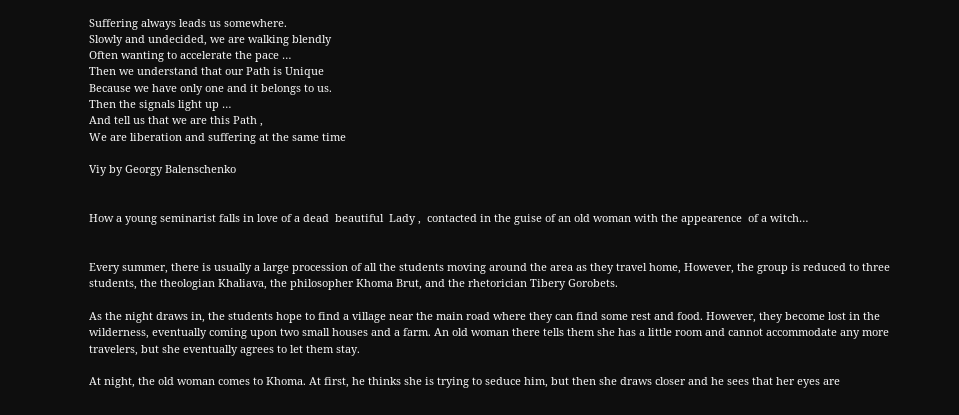Suffering always leads us somewhere.
Slowly and undecided, we are walking blendly
Often wanting to accelerate the pace …
Then we understand that our Path is Unique
Because we have only one and it belongs to us.
Then the signals light up …
And tell us that we are this Path ,
We are liberation and suffering at the same time

Viy by Georgy Balenschenko


How a young seminarist falls in love of a dead  beautiful  Lady ,  contacted in the guise of an old woman with the appearence  of a witch…


Every summer, there is usually a large procession of all the students moving around the area as they travel home, However, the group is reduced to three students, the theologian Khaliava, the philosopher Khoma Brut, and the rhetorician Tibery Gorobets.

As the night draws in, the students hope to find a village near the main road where they can find some rest and food. However, they become lost in the wilderness, eventually coming upon two small houses and a farm. An old woman there tells them she has a little room and cannot accommodate any more travelers, but she eventually agrees to let them stay.

At night, the old woman comes to Khoma. At first, he thinks she is trying to seduce him, but then she draws closer and he sees that her eyes are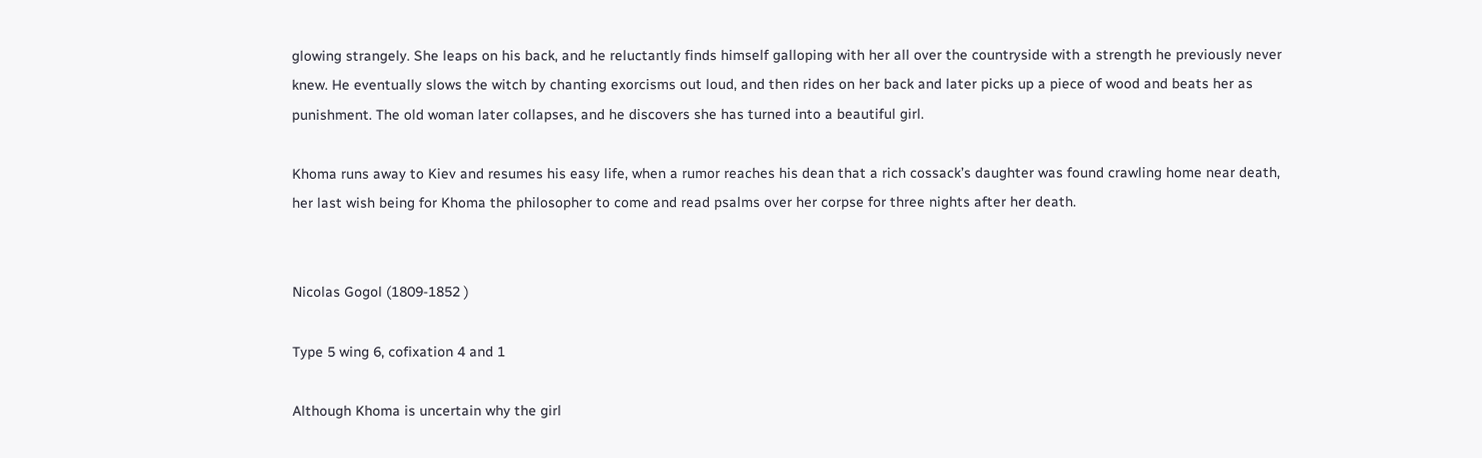glowing strangely. She leaps on his back, and he reluctantly finds himself galloping with her all over the countryside with a strength he previously never knew. He eventually slows the witch by chanting exorcisms out loud, and then rides on her back and later picks up a piece of wood and beats her as punishment. The old woman later collapses, and he discovers she has turned into a beautiful girl.

Khoma runs away to Kiev and resumes his easy life, when a rumor reaches his dean that a rich cossack’s daughter was found crawling home near death, her last wish being for Khoma the philosopher to come and read psalms over her corpse for three nights after her death.


Nicolas Gogol (1809-1852 )

Type 5 wing 6, cofixation 4 and 1

Although Khoma is uncertain why the girl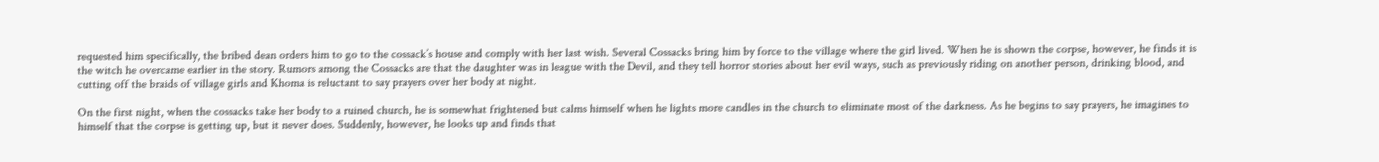requested him specifically, the bribed dean orders him to go to the cossack’s house and comply with her last wish. Several Cossacks bring him by force to the village where the girl lived. When he is shown the corpse, however, he finds it is the witch he overcame earlier in the story. Rumors among the Cossacks are that the daughter was in league with the Devil, and they tell horror stories about her evil ways, such as previously riding on another person, drinking blood, and cutting off the braids of village girls and Khoma is reluctant to say prayers over her body at night.

On the first night, when the cossacks take her body to a ruined church, he is somewhat frightened but calms himself when he lights more candles in the church to eliminate most of the darkness. As he begins to say prayers, he imagines to himself that the corpse is getting up, but it never does. Suddenly, however, he looks up and finds that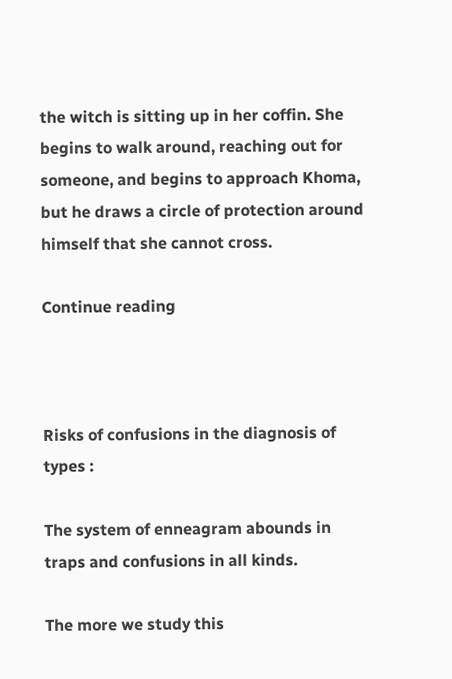the witch is sitting up in her coffin. She begins to walk around, reaching out for someone, and begins to approach Khoma, but he draws a circle of protection around himself that she cannot cross.

Continue reading



Risks of confusions in the diagnosis of types :

The system of enneagram abounds in traps and confusions in all kinds.

The more we study this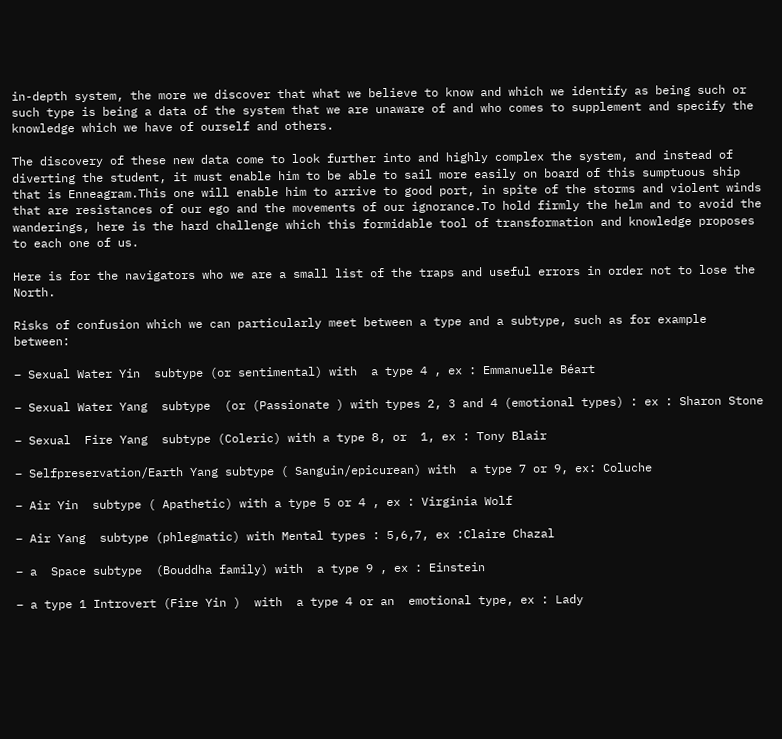in-depth system, the more we discover that what we believe to know and which we identify as being such or such type is being a data of the system that we are unaware of and who comes to supplement and specify the knowledge which we have of ourself and others.

The discovery of these new data come to look further into and highly complex the system, and instead of diverting the student, it must enable him to be able to sail more easily on board of this sumptuous ship that is Enneagram.This one will enable him to arrive to good port, in spite of the storms and violent winds that are resistances of our ego and the movements of our ignorance.To hold firmly the helm and to avoid the wanderings, here is the hard challenge which this formidable tool of transformation and knowledge proposes to each one of us.

Here is for the navigators who we are a small list of the traps and useful errors in order not to lose the North.

Risks of confusion which we can particularly meet between a type and a subtype, such as for example between:

– Sexual Water Yin  subtype (or sentimental) with  a type 4 , ex : Emmanuelle Béart

– Sexual Water Yang  subtype  (or (Passionate ) with types 2, 3 and 4 (emotional types) : ex : Sharon Stone

– Sexual  Fire Yang  subtype (Coleric) with a type 8, or  1, ex : Tony Blair

– Selfpreservation/Earth Yang subtype ( Sanguin/epicurean) with  a type 7 or 9, ex: Coluche

– Air Yin  subtype ( Apathetic) with a type 5 or 4 , ex : Virginia Wolf

– Air Yang  subtype (phlegmatic) with Mental types : 5,6,7, ex :Claire Chazal

– a  Space subtype  (Bouddha family) with  a type 9 , ex : Einstein

– a type 1 Introvert (Fire Yin )  with  a type 4 or an  emotional type, ex : Lady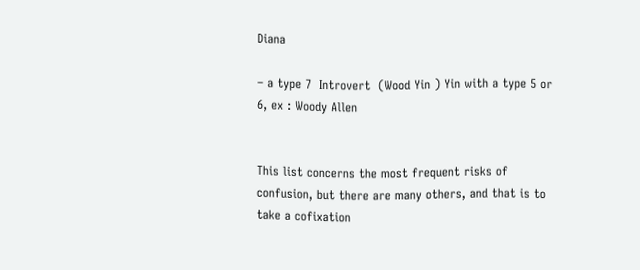Diana

– a type 7  Introvert  (Wood Yin ) Yin with a type 5 or 6, ex : Woody Allen


This list concerns the most frequent risks of confusion, but there are many others, and that is to take a cofixation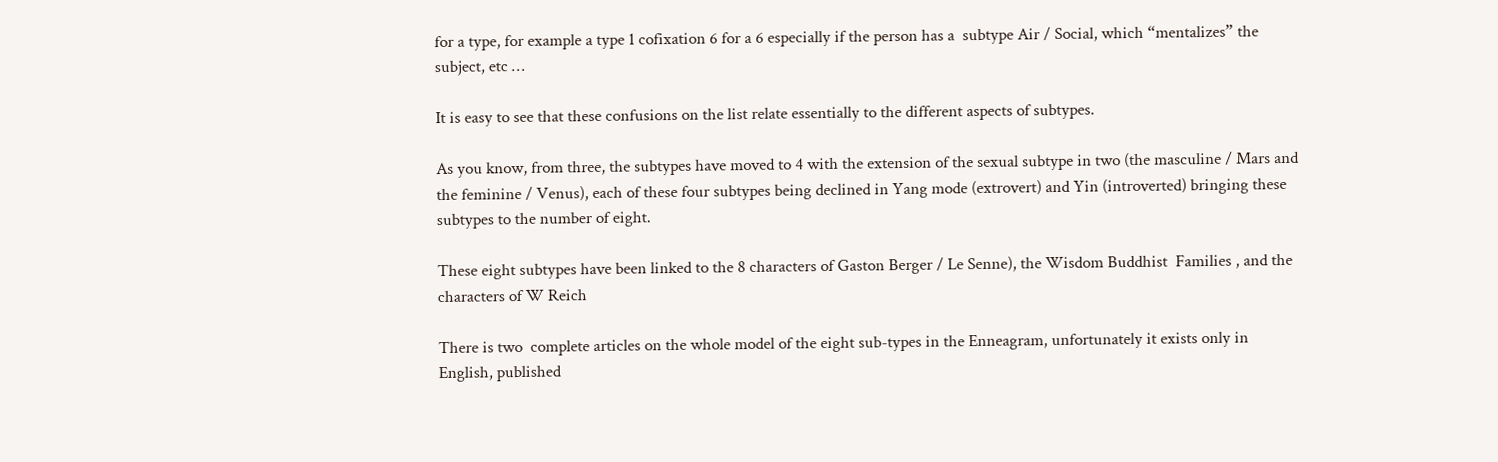for a type, for example a type 1 cofixation 6 for a 6 especially if the person has a  subtype Air / Social, which “mentalizes” the subject, etc …

It is easy to see that these confusions on the list relate essentially to the different aspects of subtypes.

As you know, from three, the subtypes have moved to 4 with the extension of the sexual subtype in two (the masculine / Mars and the feminine / Venus), each of these four subtypes being declined in Yang mode (extrovert) and Yin (introverted) bringing these subtypes to the number of eight.

These eight subtypes have been linked to the 8 characters of Gaston Berger / Le Senne), the Wisdom Buddhist  Families , and the characters of W Reich

There is two  complete articles on the whole model of the eight sub-types in the Enneagram, unfortunately it exists only in English, published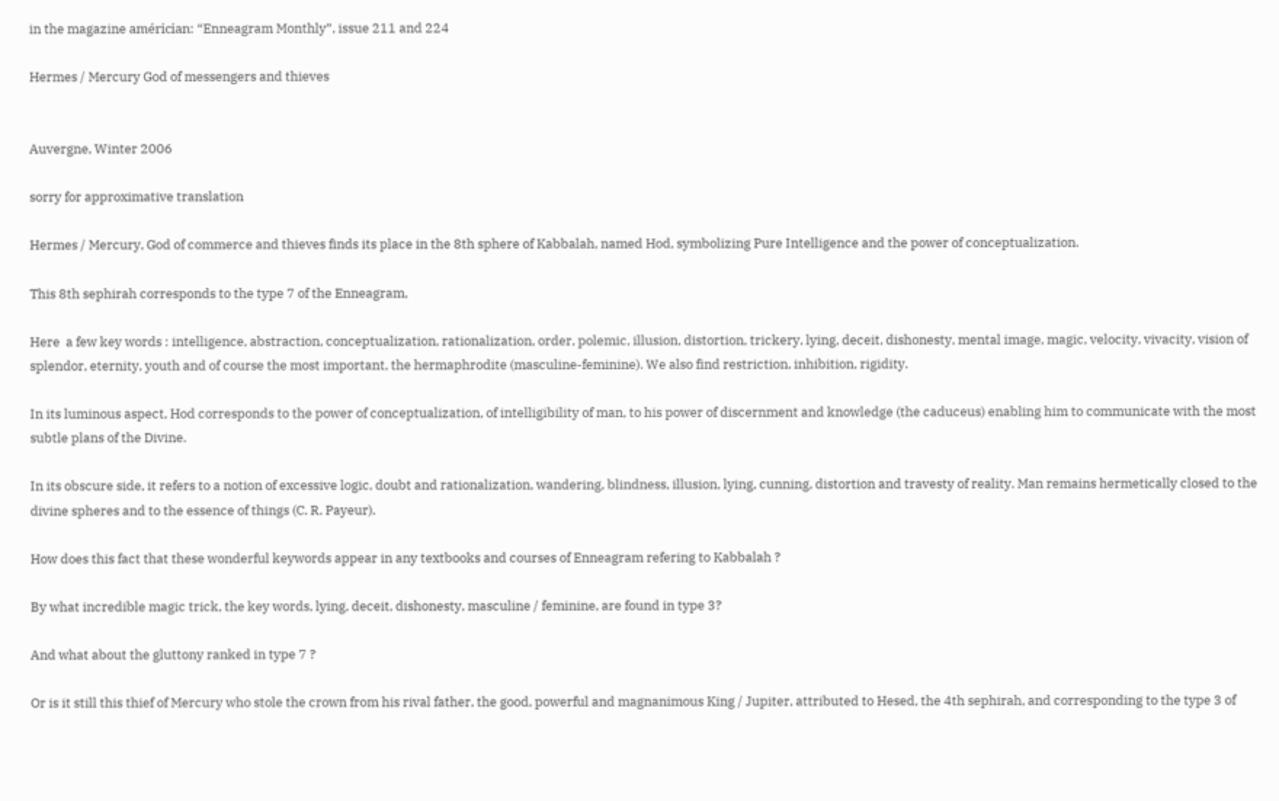in the magazine américian: “Enneagram Monthly”, issue 211 and 224

Hermes / Mercury God of messengers and thieves


Auvergne, Winter 2006

sorry for approximative translation

Hermes / Mercury, God of commerce and thieves finds its place in the 8th sphere of Kabbalah, named Hod, symbolizing Pure Intelligence and the power of conceptualization.

This 8th sephirah corresponds to the type 7 of the Enneagram,

Here  a few key words : intelligence, abstraction, conceptualization, rationalization, order, polemic, illusion, distortion, trickery, lying, deceit, dishonesty, mental image, magic, velocity, vivacity, vision of splendor, eternity, youth and of course the most important, the hermaphrodite (masculine-feminine). We also find restriction, inhibition, rigidity.

In its luminous aspect, Hod corresponds to the power of conceptualization, of intelligibility of man, to his power of discernment and knowledge (the caduceus) enabling him to communicate with the most subtle plans of the Divine.

In its obscure side, it refers to a notion of excessive logic, doubt and rationalization, wandering, blindness, illusion, lying, cunning, distortion and travesty of reality. Man remains hermetically closed to the divine spheres and to the essence of things (C. R. Payeur).

How does this fact that these wonderful keywords appear in any textbooks and courses of Enneagram refering to Kabbalah ?

By what incredible magic trick, the key words, lying, deceit, dishonesty, masculine / feminine, are found in type 3?

And what about the gluttony ranked in type 7 ?

Or is it still this thief of Mercury who stole the crown from his rival father, the good, powerful and magnanimous King / Jupiter, attributed to Hesed, the 4th sephirah, and corresponding to the type 3 of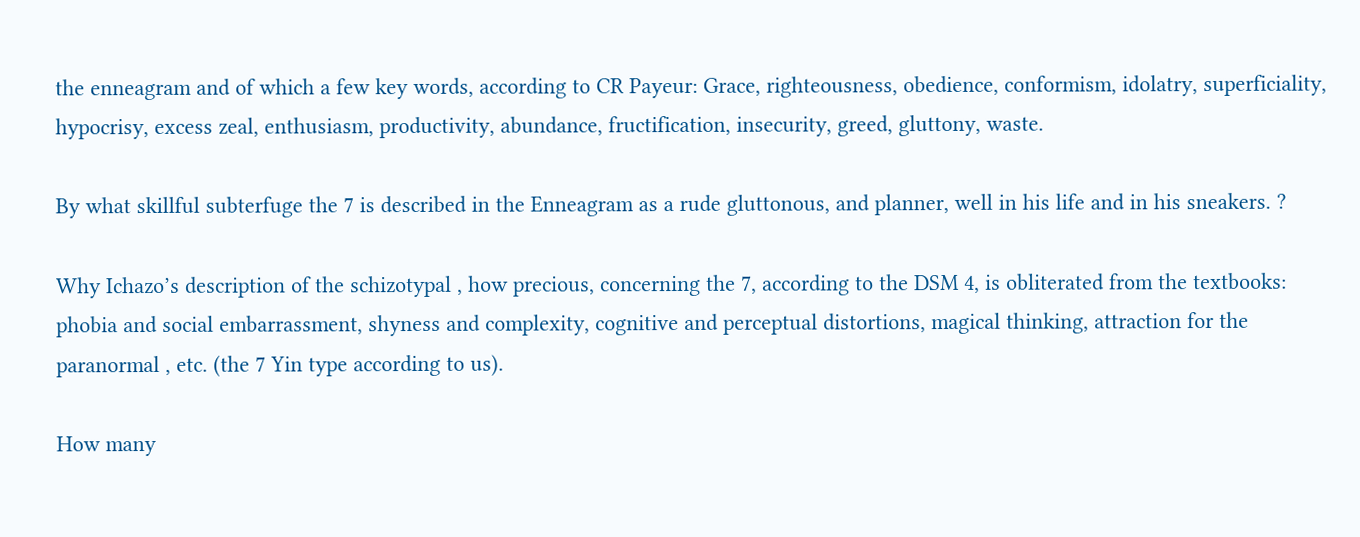the enneagram and of which a few key words, according to CR Payeur: Grace, righteousness, obedience, conformism, idolatry, superficiality, hypocrisy, excess zeal, enthusiasm, productivity, abundance, fructification, insecurity, greed, gluttony, waste.

By what skillful subterfuge the 7 is described in the Enneagram as a rude gluttonous, and planner, well in his life and in his sneakers. ?

Why Ichazo’s description of the schizotypal , how precious, concerning the 7, according to the DSM 4, is obliterated from the textbooks: phobia and social embarrassment, shyness and complexity, cognitive and perceptual distortions, magical thinking, attraction for the paranormal , etc. (the 7 Yin type according to us).

How many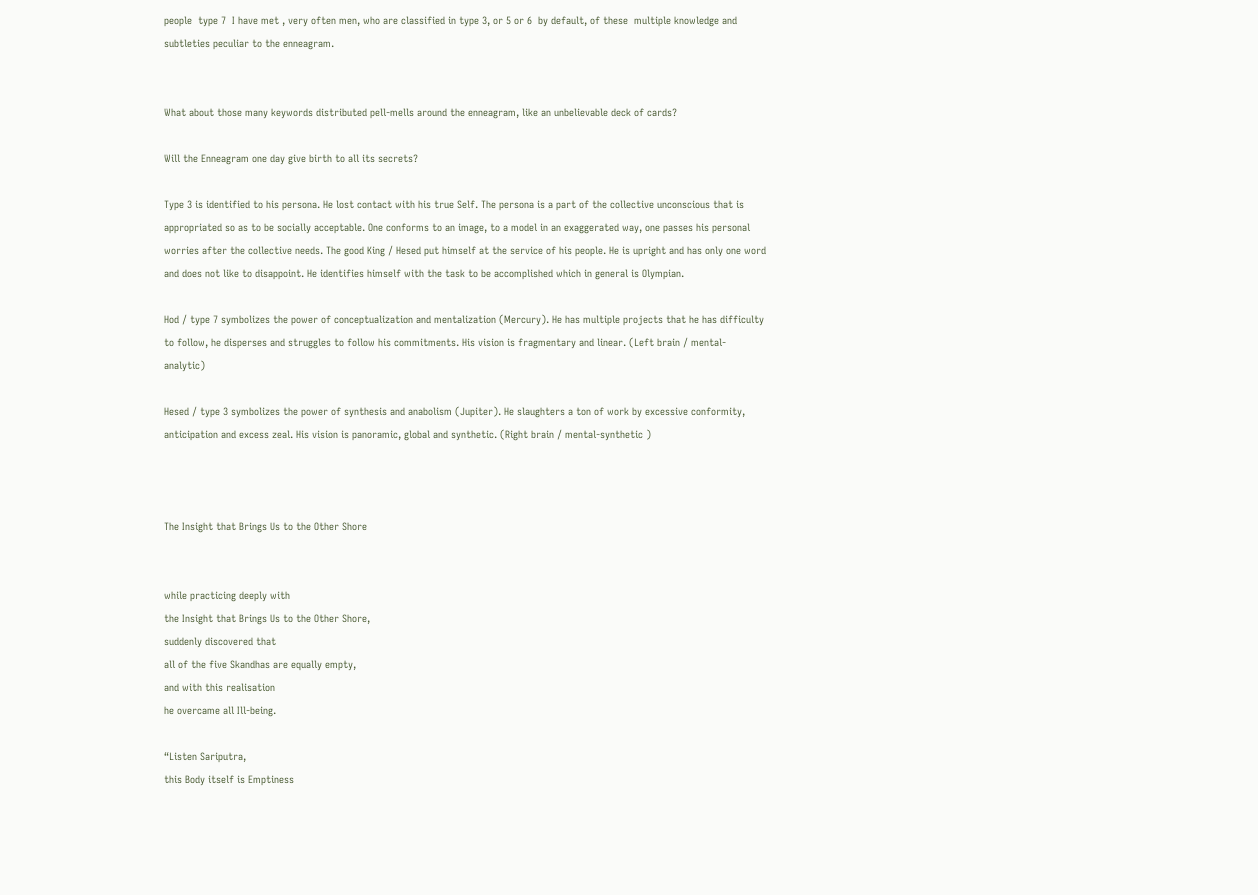people  type 7  I have met , very often men, who are classified in type 3, or 5 or 6  by default, of these  multiple knowledge and subtleties peculiar to the enneagram.


What about those many keywords distributed pell-mells around the enneagram, like an unbelievable deck of cards?

Will the Enneagram one day give birth to all its secrets?

Type 3 is identified to his persona. He lost contact with his true Self. The persona is a part of the collective unconscious that is appropriated so as to be socially acceptable. One conforms to an image, to a model in an exaggerated way, one passes his personal worries after the collective needs. The good King / Hesed put himself at the service of his people. He is upright and has only one word and does not like to disappoint. He identifies himself with the task to be accomplished which in general is Olympian.

Hod / type 7 symbolizes the power of conceptualization and mentalization (Mercury). He has multiple projects that he has difficulty to follow, he disperses and struggles to follow his commitments. His vision is fragmentary and linear. (Left brain / mental-analytic)

Hesed / type 3 symbolizes the power of synthesis and anabolism (Jupiter). He slaughters a ton of work by excessive conformity, anticipation and excess zeal. His vision is panoramic, global and synthetic. (Right brain / mental-synthetic )



The Insight that Brings Us to the Other Shore


while practicing deeply with
the Insight that Brings Us to the Other Shore,
suddenly discovered that
all of the five Skandhas are equally empty,
and with this realisation
he overcame all Ill-being.

“Listen Sariputra,
this Body itself is Emptiness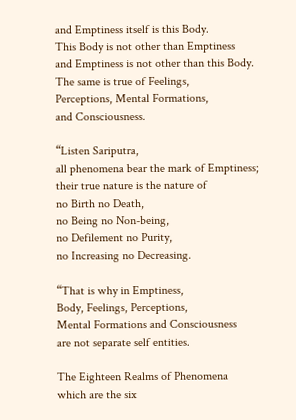and Emptiness itself is this Body.
This Body is not other than Emptiness
and Emptiness is not other than this Body.
The same is true of Feelings,
Perceptions, Mental Formations,
and Consciousness.

“Listen Sariputra,
all phenomena bear the mark of Emptiness;
their true nature is the nature of
no Birth no Death,
no Being no Non-being,
no Defilement no Purity,
no Increasing no Decreasing.

“That is why in Emptiness,
Body, Feelings, Perceptions,
Mental Formations and Consciousness
are not separate self entities.

The Eighteen Realms of Phenomena
which are the six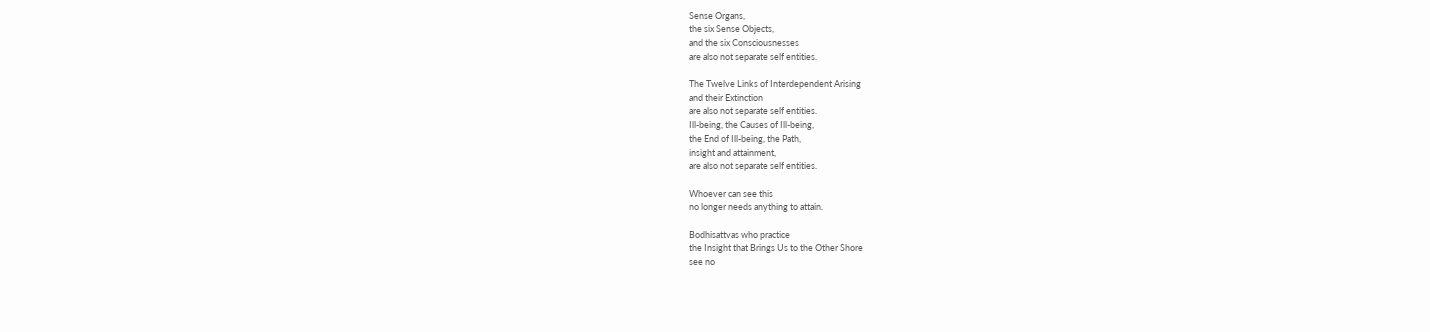Sense Organs,
the six Sense Objects,
and the six Consciousnesses
are also not separate self entities.

The Twelve Links of Interdependent Arising
and their Extinction
are also not separate self entities.
Ill-being, the Causes of Ill-being,
the End of Ill-being, the Path,
insight and attainment,
are also not separate self entities.

Whoever can see this
no longer needs anything to attain.

Bodhisattvas who practice
the Insight that Brings Us to the Other Shore
see no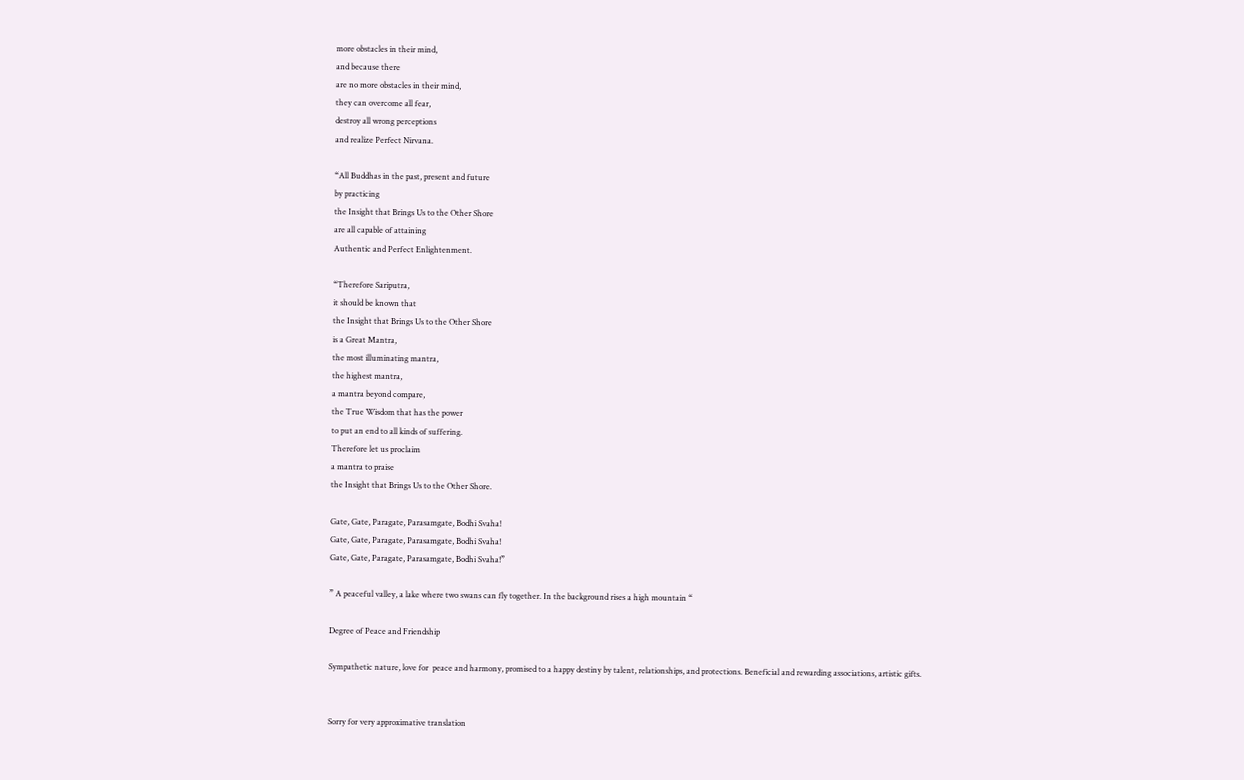more obstacles in their mind,
and because there
are no more obstacles in their mind,
they can overcome all fear,
destroy all wrong perceptions
and realize Perfect Nirvana.

“All Buddhas in the past, present and future
by practicing
the Insight that Brings Us to the Other Shore
are all capable of attaining
Authentic and Perfect Enlightenment.

“Therefore Sariputra,
it should be known that
the Insight that Brings Us to the Other Shore
is a Great Mantra,
the most illuminating mantra,
the highest mantra,
a mantra beyond compare,
the True Wisdom that has the power
to put an end to all kinds of suffering.
Therefore let us proclaim
a mantra to praise
the Insight that Brings Us to the Other Shore.

Gate, Gate, Paragate, Parasamgate, Bodhi Svaha!
Gate, Gate, Paragate, Parasamgate, Bodhi Svaha!
Gate, Gate, Paragate, Parasamgate, Bodhi Svaha!”

” A peaceful valley, a lake where two swans can fly together. In the background rises a high mountain “

Degree of Peace and Friendship

Sympathetic nature, love for  peace and harmony, promised to a happy destiny by talent, relationships, and protections. Beneficial and rewarding associations, artistic gifts.


Sorry for very approximative translation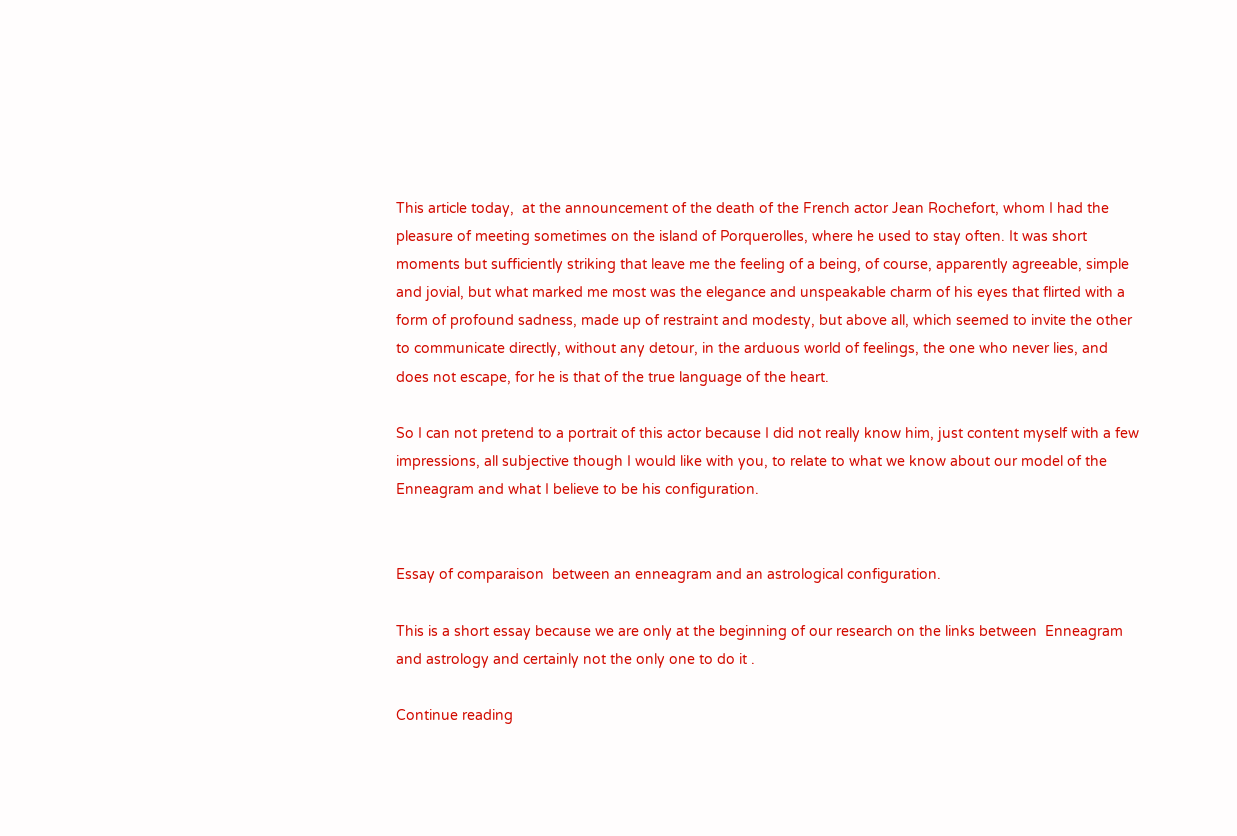This article today,  at the announcement of the death of the French actor Jean Rochefort, whom I had the pleasure of meeting sometimes on the island of Porquerolles, where he used to stay often. It was short moments but sufficiently striking that leave me the feeling of a being, of course, apparently agreeable, simple and jovial, but what marked me most was the elegance and unspeakable charm of his eyes that flirted with a form of profound sadness, made up of restraint and modesty, but above all, which seemed to invite the other to communicate directly, without any detour, in the arduous world of feelings, the one who never lies, and does not escape, for he is that of the true language of the heart.

So I can not pretend to a portrait of this actor because I did not really know him, just content myself with a few impressions, all subjective though I would like with you, to relate to what we know about our model of the Enneagram and what I believe to be his configuration.


Essay of comparaison  between an enneagram and an astrological configuration.

This is a short essay because we are only at the beginning of our research on the links between  Enneagram and astrology and certainly not the only one to do it .

Continue reading